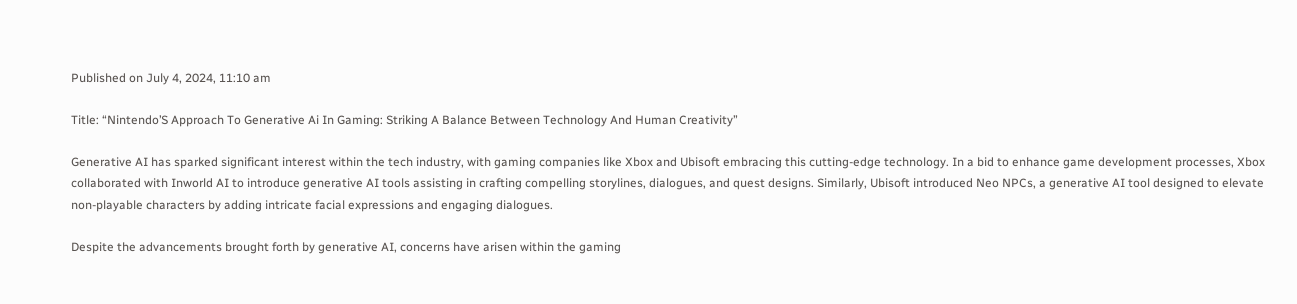Published on July 4, 2024, 11:10 am

Title: “Nintendo’S Approach To Generative Ai In Gaming: Striking A Balance Between Technology And Human Creativity”

Generative AI has sparked significant interest within the tech industry, with gaming companies like Xbox and Ubisoft embracing this cutting-edge technology. In a bid to enhance game development processes, Xbox collaborated with Inworld AI to introduce generative AI tools assisting in crafting compelling storylines, dialogues, and quest designs. Similarly, Ubisoft introduced Neo NPCs, a generative AI tool designed to elevate non-playable characters by adding intricate facial expressions and engaging dialogues.

Despite the advancements brought forth by generative AI, concerns have arisen within the gaming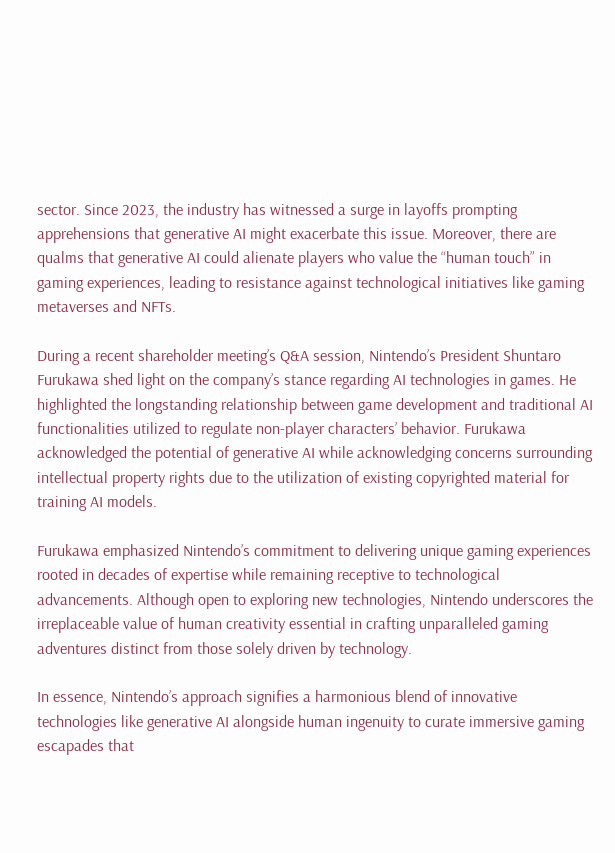sector. Since 2023, the industry has witnessed a surge in layoffs prompting apprehensions that generative AI might exacerbate this issue. Moreover, there are qualms that generative AI could alienate players who value the “human touch” in gaming experiences, leading to resistance against technological initiatives like gaming metaverses and NFTs.

During a recent shareholder meeting’s Q&A session, Nintendo’s President Shuntaro Furukawa shed light on the company’s stance regarding AI technologies in games. He highlighted the longstanding relationship between game development and traditional AI functionalities utilized to regulate non-player characters’ behavior. Furukawa acknowledged the potential of generative AI while acknowledging concerns surrounding intellectual property rights due to the utilization of existing copyrighted material for training AI models.

Furukawa emphasized Nintendo’s commitment to delivering unique gaming experiences rooted in decades of expertise while remaining receptive to technological advancements. Although open to exploring new technologies, Nintendo underscores the irreplaceable value of human creativity essential in crafting unparalleled gaming adventures distinct from those solely driven by technology.

In essence, Nintendo’s approach signifies a harmonious blend of innovative technologies like generative AI alongside human ingenuity to curate immersive gaming escapades that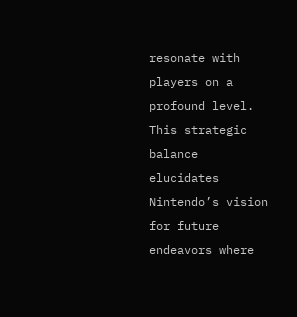resonate with players on a profound level. This strategic balance elucidates Nintendo’s vision for future endeavors where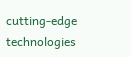cutting-edge technologies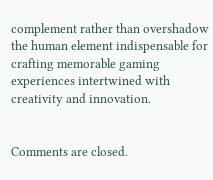complement rather than overshadow the human element indispensable for crafting memorable gaming experiences intertwined with creativity and innovation.


Comments are closed.